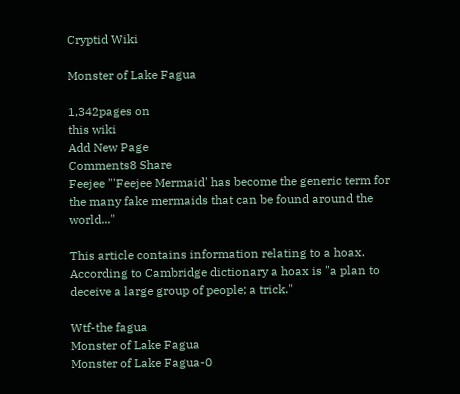Cryptid Wiki

Monster of Lake Fagua

1,342pages on
this wiki
Add New Page
Comments8 Share
Feejee "'Feejee Mermaid' has become the generic term for the many fake mermaids that can be found around the world..."

This article contains information relating to a hoax. According to Cambridge dictionary a hoax is "a plan to deceive a large group of people; a trick."

Wtf-the fagua
Monster of Lake Fagua
Monster of Lake Fagua-0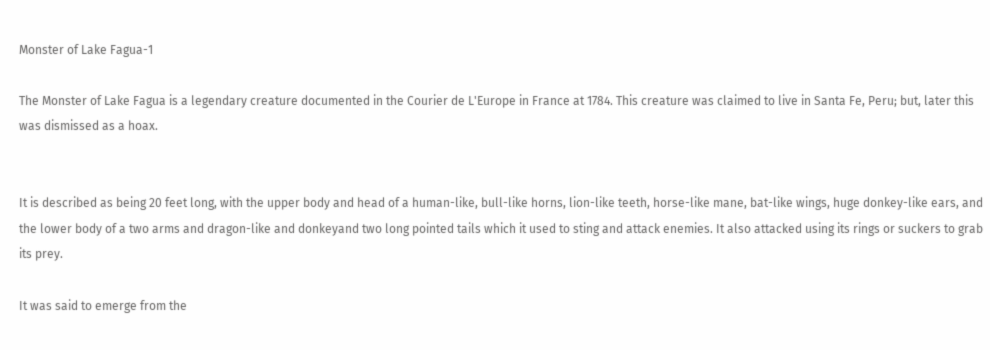Monster of Lake Fagua-1

The Monster of Lake Fagua is a legendary creature documented in the Courier de L'Europe in France at 1784. This creature was claimed to live in Santa Fe, Peru; but, later this was dismissed as a hoax.


It is described as being 20 feet long, with the upper body and head of a human-like, bull-like horns, lion-like teeth, horse-like mane, bat-like wings, huge donkey-like ears, and the lower body of a two arms and dragon-like and donkeyand two long pointed tails which it used to sting and attack enemies. It also attacked using its rings or suckers to grab its prey.

It was said to emerge from the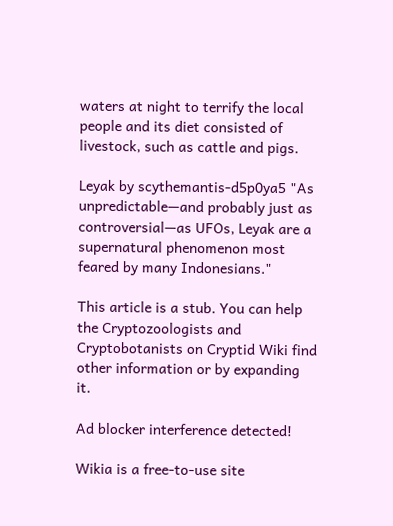waters at night to terrify the local people and its diet consisted of livestock, such as cattle and pigs.

Leyak by scythemantis-d5p0ya5 "As unpredictable—and probably just as controversial—as UFOs, Leyak are a supernatural phenomenon most feared by many Indonesians."

This article is a stub. You can help the Cryptozoologists and Cryptobotanists on Cryptid Wiki find other information or by expanding it.

Ad blocker interference detected!

Wikia is a free-to-use site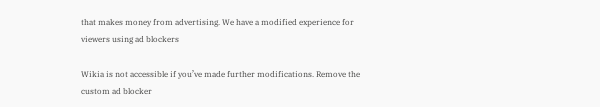that makes money from advertising. We have a modified experience for viewers using ad blockers

Wikia is not accessible if you’ve made further modifications. Remove the custom ad blocker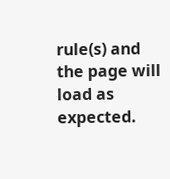rule(s) and the page will load as expected.